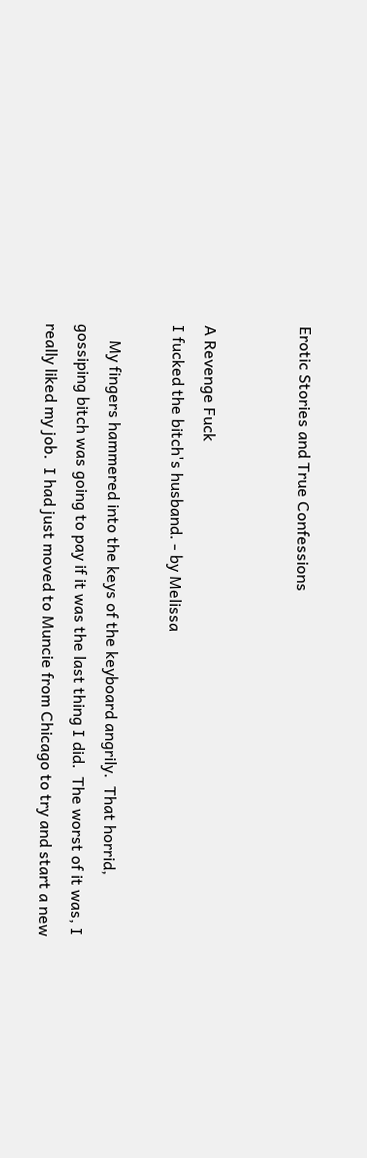Erotic Stories and True Confessions


A Revenge Fuck
I fucked the bitch's husband. - by Melissa

    My fingers hammered into the keys of the keyboard angrily.  That horrid, gossiping bitch was going to pay if it was the last thing I did.  The worst of it was, I really liked my job.  I had just moved to Muncie from Chicago to try and start a new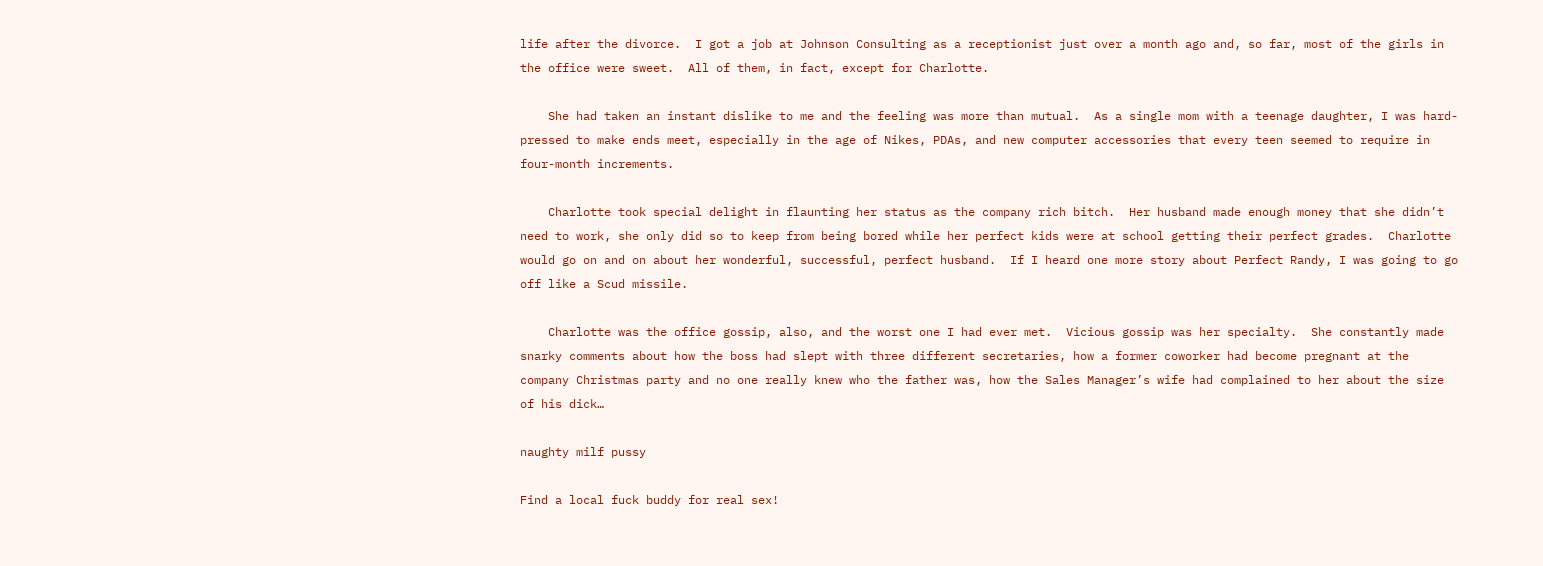life after the divorce.  I got a job at Johnson Consulting as a receptionist just over a month ago and, so far, most of the girls in the office were sweet.  All of them, in fact, except for Charlotte.

    She had taken an instant dislike to me and the feeling was more than mutual.  As a single mom with a teenage daughter, I was hard-pressed to make ends meet, especially in the age of Nikes, PDAs, and new computer accessories that every teen seemed to require in four-month increments.

    Charlotte took special delight in flaunting her status as the company rich bitch.  Her husband made enough money that she didn’t need to work, she only did so to keep from being bored while her perfect kids were at school getting their perfect grades.  Charlotte would go on and on about her wonderful, successful, perfect husband.  If I heard one more story about Perfect Randy, I was going to go off like a Scud missile.

    Charlotte was the office gossip, also, and the worst one I had ever met.  Vicious gossip was her specialty.  She constantly made snarky comments about how the boss had slept with three different secretaries, how a former coworker had become pregnant at the company Christmas party and no one really knew who the father was, how the Sales Manager’s wife had complained to her about the size of his dick…

naughty milf pussy

Find a local fuck buddy for real sex!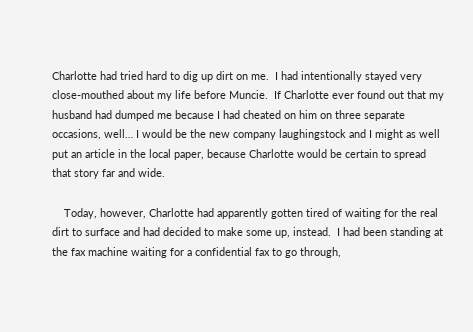Charlotte had tried hard to dig up dirt on me.  I had intentionally stayed very close-mouthed about my life before Muncie.  If Charlotte ever found out that my husband had dumped me because I had cheated on him on three separate occasions, well… I would be the new company laughingstock and I might as well put an article in the local paper, because Charlotte would be certain to spread that story far and wide.

    Today, however, Charlotte had apparently gotten tired of waiting for the real dirt to surface and had decided to make some up, instead.  I had been standing at the fax machine waiting for a confidential fax to go through,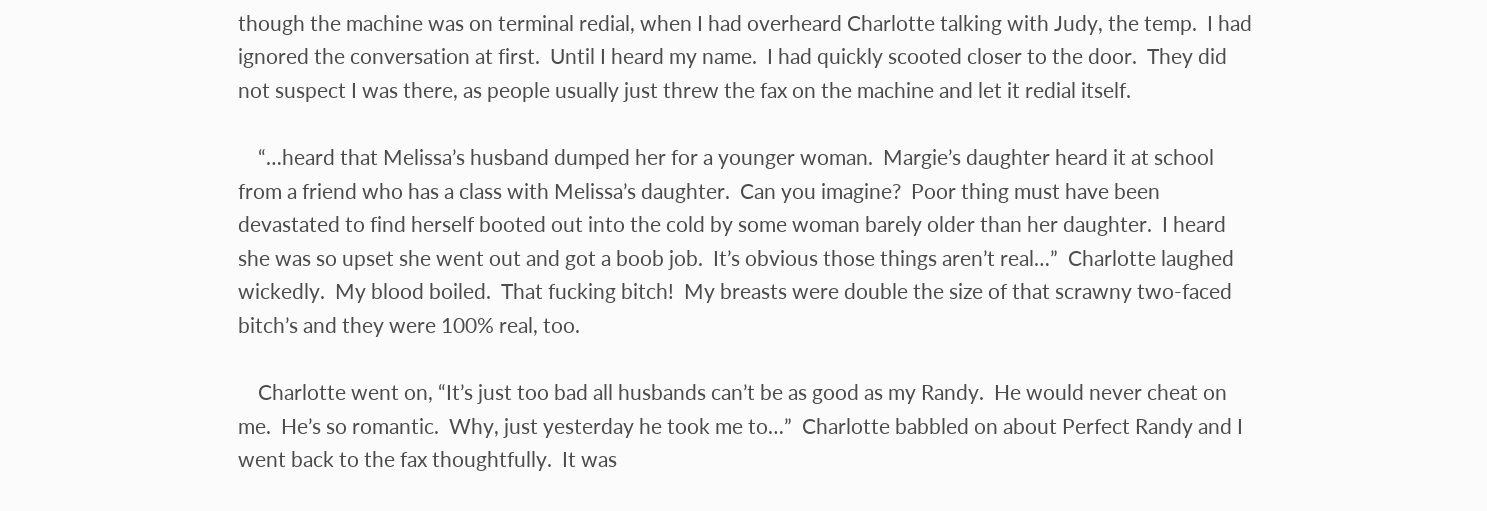though the machine was on terminal redial, when I had overheard Charlotte talking with Judy, the temp.  I had ignored the conversation at first.  Until I heard my name.  I had quickly scooted closer to the door.  They did not suspect I was there, as people usually just threw the fax on the machine and let it redial itself.

    “…heard that Melissa’s husband dumped her for a younger woman.  Margie’s daughter heard it at school from a friend who has a class with Melissa’s daughter.  Can you imagine?  Poor thing must have been devastated to find herself booted out into the cold by some woman barely older than her daughter.  I heard she was so upset she went out and got a boob job.  It’s obvious those things aren’t real…”  Charlotte laughed wickedly.  My blood boiled.  That fucking bitch!  My breasts were double the size of that scrawny two-faced bitch’s and they were 100% real, too.

    Charlotte went on, “It’s just too bad all husbands can’t be as good as my Randy.  He would never cheat on me.  He’s so romantic.  Why, just yesterday he took me to…”  Charlotte babbled on about Perfect Randy and I went back to the fax thoughtfully.  It was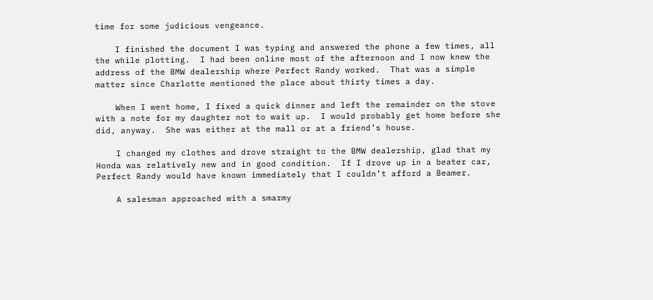time for some judicious vengeance.

    I finished the document I was typing and answered the phone a few times, all the while plotting.  I had been online most of the afternoon and I now knew the address of the BMW dealership where Perfect Randy worked.  That was a simple matter since Charlotte mentioned the place about thirty times a day.

    When I went home, I fixed a quick dinner and left the remainder on the stove with a note for my daughter not to wait up.  I would probably get home before she did, anyway.  She was either at the mall or at a friend’s house.

    I changed my clothes and drove straight to the BMW dealership, glad that my Honda was relatively new and in good condition.  If I drove up in a beater car, Perfect Randy would have known immediately that I couldn’t afford a Beamer.

    A salesman approached with a smarmy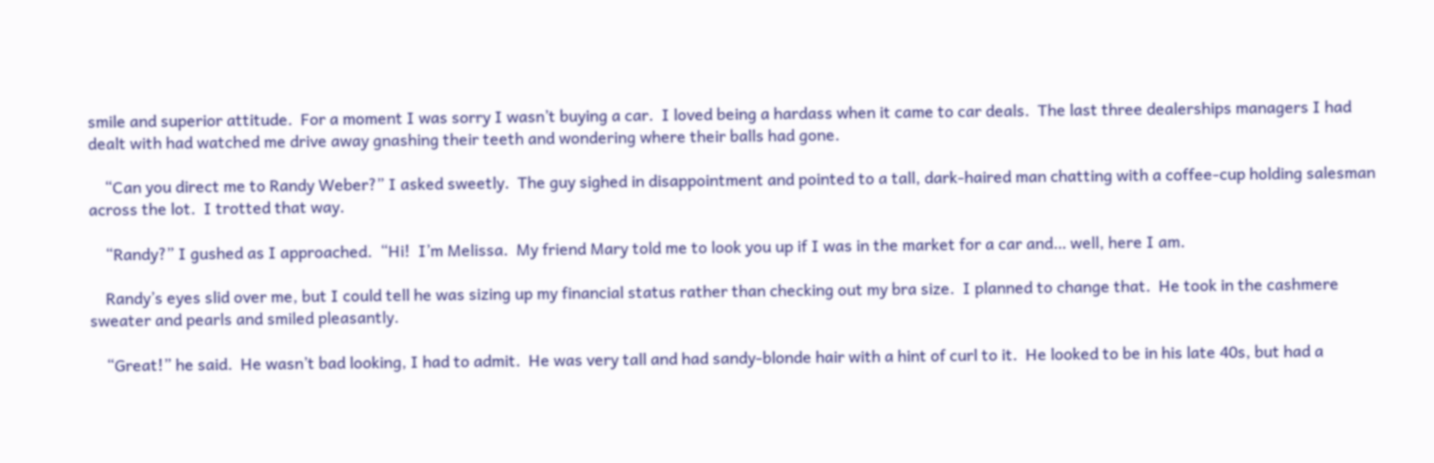smile and superior attitude.  For a moment I was sorry I wasn’t buying a car.  I loved being a hardass when it came to car deals.  The last three dealerships managers I had dealt with had watched me drive away gnashing their teeth and wondering where their balls had gone.

    “Can you direct me to Randy Weber?” I asked sweetly.  The guy sighed in disappointment and pointed to a tall, dark-haired man chatting with a coffee-cup holding salesman across the lot.  I trotted that way.

    “Randy?” I gushed as I approached.  “Hi!  I’m Melissa.  My friend Mary told me to look you up if I was in the market for a car and… well, here I am.

    Randy’s eyes slid over me, but I could tell he was sizing up my financial status rather than checking out my bra size.  I planned to change that.  He took in the cashmere sweater and pearls and smiled pleasantly.

    “Great!” he said.  He wasn’t bad looking, I had to admit.  He was very tall and had sandy-blonde hair with a hint of curl to it.  He looked to be in his late 40s, but had a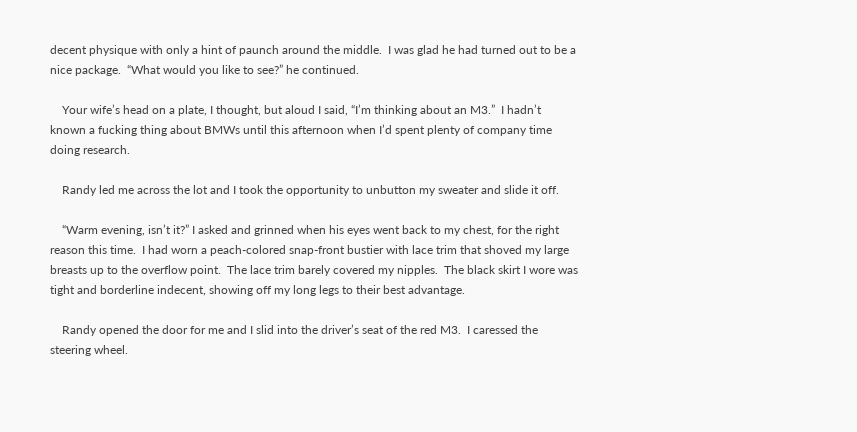decent physique with only a hint of paunch around the middle.  I was glad he had turned out to be a nice package.  “What would you like to see?” he continued.

    Your wife’s head on a plate, I thought, but aloud I said, “I’m thinking about an M3.”  I hadn’t known a fucking thing about BMWs until this afternoon when I’d spent plenty of company time doing research.

    Randy led me across the lot and I took the opportunity to unbutton my sweater and slide it off.

    “Warm evening, isn’t it?” I asked and grinned when his eyes went back to my chest, for the right reason this time.  I had worn a peach-colored snap-front bustier with lace trim that shoved my large breasts up to the overflow point.  The lace trim barely covered my nipples.  The black skirt I wore was tight and borderline indecent, showing off my long legs to their best advantage.

    Randy opened the door for me and I slid into the driver’s seat of the red M3.  I caressed the steering wheel.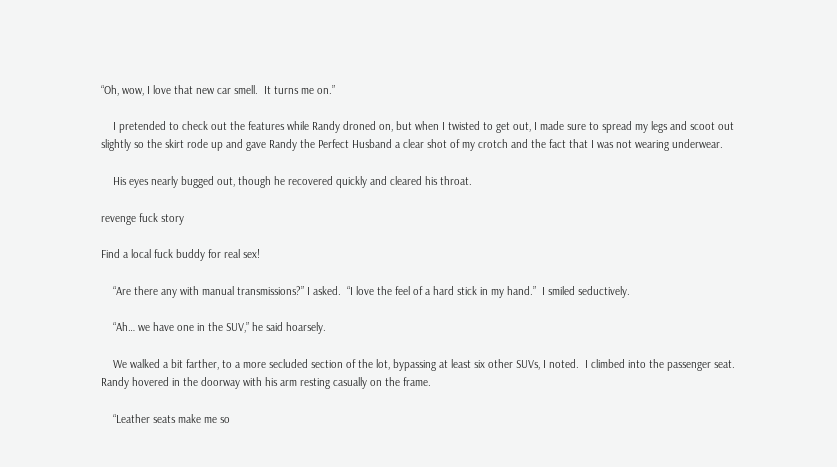“Oh, wow, I love that new car smell.  It turns me on.”

    I pretended to check out the features while Randy droned on, but when I twisted to get out, I made sure to spread my legs and scoot out slightly so the skirt rode up and gave Randy the Perfect Husband a clear shot of my crotch and the fact that I was not wearing underwear.

    His eyes nearly bugged out, though he recovered quickly and cleared his throat.

revenge fuck story

Find a local fuck buddy for real sex!

    “Are there any with manual transmissions?” I asked.  “I love the feel of a hard stick in my hand.”  I smiled seductively.

    “Ah… we have one in the SUV,” he said hoarsely.

    We walked a bit farther, to a more secluded section of the lot, bypassing at least six other SUVs, I noted.  I climbed into the passenger seat.  Randy hovered in the doorway with his arm resting casually on the frame.

    “Leather seats make me so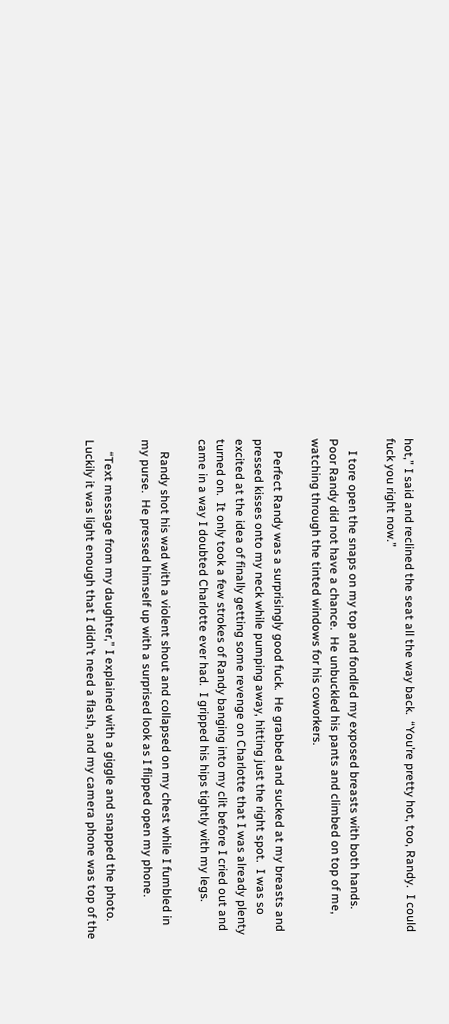hot,” I said and reclined the seat all the way back.  “You’re pretty hot, too, Randy.  I could fuck you right now.”

    I tore open the snaps on my top and fondled my exposed breasts with both hands.  Poor Randy did not have a chance.  He unbuckled his pants and climbed on top of me, watching through the tinted windows for his coworkers.

    Perfect Randy was a surprisingly good fuck.  He grabbed and sucked at my breasts and pressed kisses onto my neck while pumping away, hitting just the right spot.  I was so excited at the idea of finally getting some revenge on Charlotte that I was already plenty turned on.  It only took a few strokes of Randy banging into my clit before I cried out and came in a way I doubted Charlotte ever had.  I gripped his hips tightly with my legs.

    Randy shot his wad with a violent shout and collapsed on my chest while I fumbled in my purse.  He pressed himself up with a surprised look as I flipped open my phone.

    “Text message from my daughter,” I explained with a giggle and snapped the photo.  Luckily it was light enough that I didn’t need a flash, and my camera phone was top of the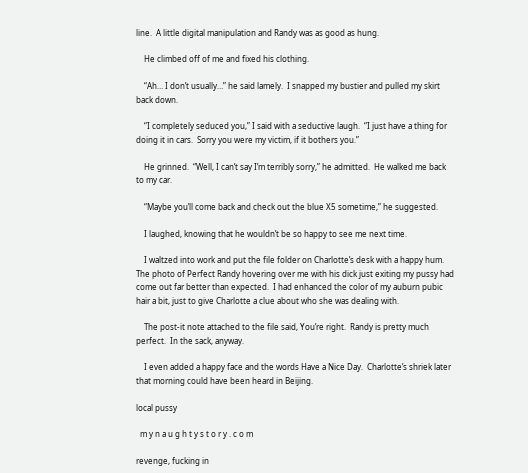line.  A little digital manipulation and Randy was as good as hung.

    He climbed off of me and fixed his clothing.

    “Ah… I don’t usually…” he said lamely.  I snapped my bustier and pulled my skirt back down.

    “I completely seduced you,” I said with a seductive laugh.  “I just have a thing for doing it in cars.  Sorry you were my victim, if it bothers you.”

    He grinned.  “Well, I can’t say I’m terribly sorry,” he admitted.  He walked me back to my car.

    “Maybe you’ll come back and check out the blue X5 sometime,” he suggested.

    I laughed, knowing that he wouldn’t be so happy to see me next time.

    I waltzed into work and put the file folder on Charlotte’s desk with a happy hum.  The photo of Perfect Randy hovering over me with his dick just exiting my pussy had come out far better than expected.  I had enhanced the color of my auburn pubic hair a bit, just to give Charlotte a clue about who she was dealing with.

    The post-it note attached to the file said, You’re right.  Randy is pretty much perfect.  In the sack, anyway.

    I even added a happy face and the words Have a Nice Day.  Charlotte’s shriek later that morning could have been heard in Beijing.

local pussy

  m y n a u g h t y s t o r y . c o m

revenge, fucking in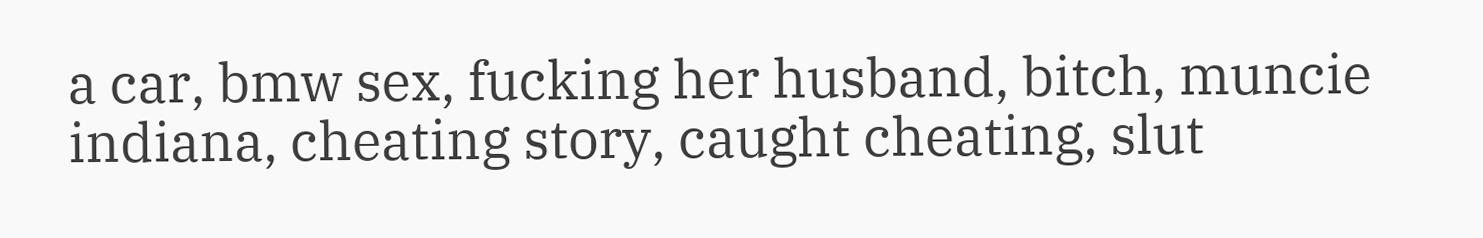a car, bmw sex, fucking her husband, bitch, muncie indiana, cheating story, caught cheating, slut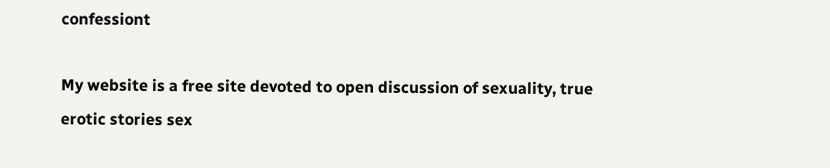confessiont

My website is a free site devoted to open discussion of sexuality, true erotic stories sex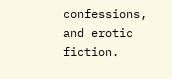confessions, and erotic fiction.